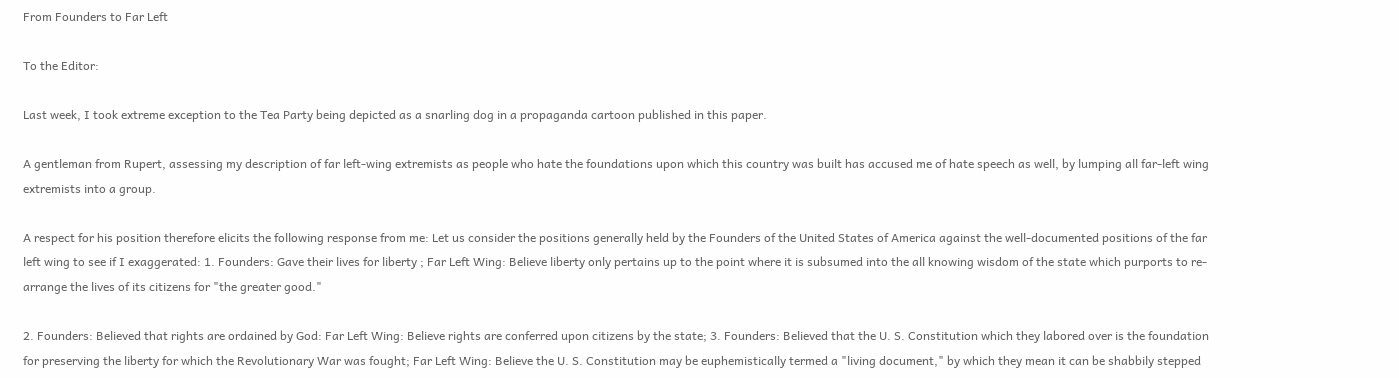From Founders to Far Left

To the Editor:

Last week, I took extreme exception to the Tea Party being depicted as a snarling dog in a propaganda cartoon published in this paper.

A gentleman from Rupert, assessing my description of far left-wing extremists as people who hate the foundations upon which this country was built has accused me of hate speech as well, by lumping all far-left wing extremists into a group.

A respect for his position therefore elicits the following response from me: Let us consider the positions generally held by the Founders of the United States of America against the well-documented positions of the far left wing to see if I exaggerated: 1. Founders: Gave their lives for liberty ; Far Left Wing: Believe liberty only pertains up to the point where it is subsumed into the all knowing wisdom of the state which purports to re-arrange the lives of its citizens for "the greater good."

2. Founders: Believed that rights are ordained by God: Far Left Wing: Believe rights are conferred upon citizens by the state; 3. Founders: Believed that the U. S. Constitution which they labored over is the foundation for preserving the liberty for which the Revolutionary War was fought; Far Left Wing: Believe the U. S. Constitution may be euphemistically termed a "living document," by which they mean it can be shabbily stepped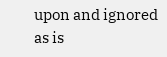upon and ignored as is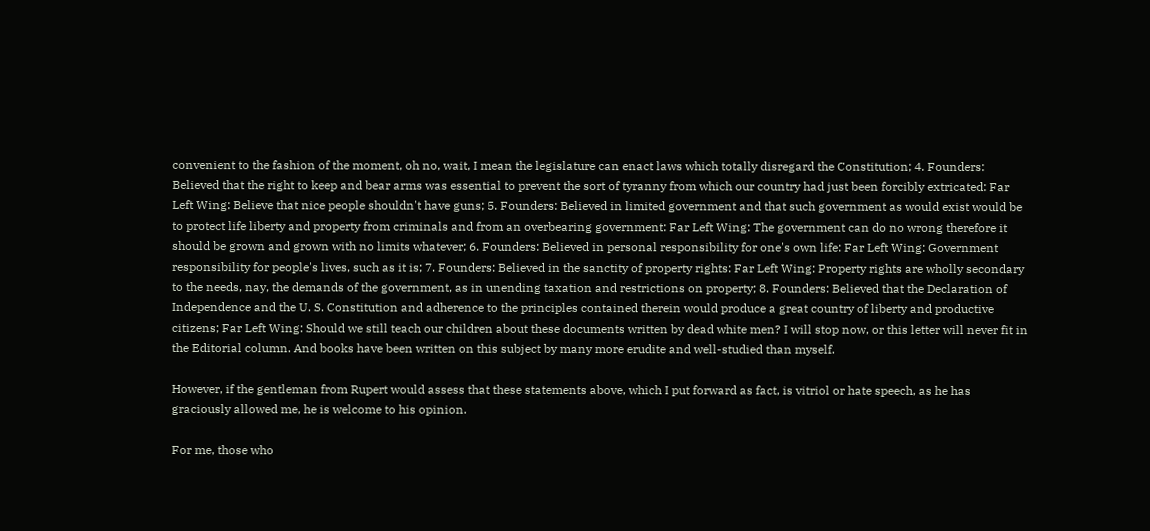convenient to the fashion of the moment, oh no, wait, I mean the legislature can enact laws which totally disregard the Constitution; 4. Founders: Believed that the right to keep and bear arms was essential to prevent the sort of tyranny from which our country had just been forcibly extricated: Far Left Wing: Believe that nice people shouldn't have guns; 5. Founders: Believed in limited government and that such government as would exist would be to protect life liberty and property from criminals and from an overbearing government: Far Left Wing: The government can do no wrong therefore it should be grown and grown with no limits whatever; 6. Founders: Believed in personal responsibility for one's own life: Far Left Wing: Government responsibility for people's lives, such as it is; 7. Founders: Believed in the sanctity of property rights: Far Left Wing: Property rights are wholly secondary to the needs, nay, the demands of the government, as in unending taxation and restrictions on property; 8. Founders: Believed that the Declaration of Independence and the U. S. Constitution and adherence to the principles contained therein would produce a great country of liberty and productive citizens; Far Left Wing: Should we still teach our children about these documents written by dead white men? I will stop now, or this letter will never fit in the Editorial column. And books have been written on this subject by many more erudite and well-studied than myself.

However, if the gentleman from Rupert would assess that these statements above, which I put forward as fact, is vitriol or hate speech, as he has graciously allowed me, he is welcome to his opinion.

For me, those who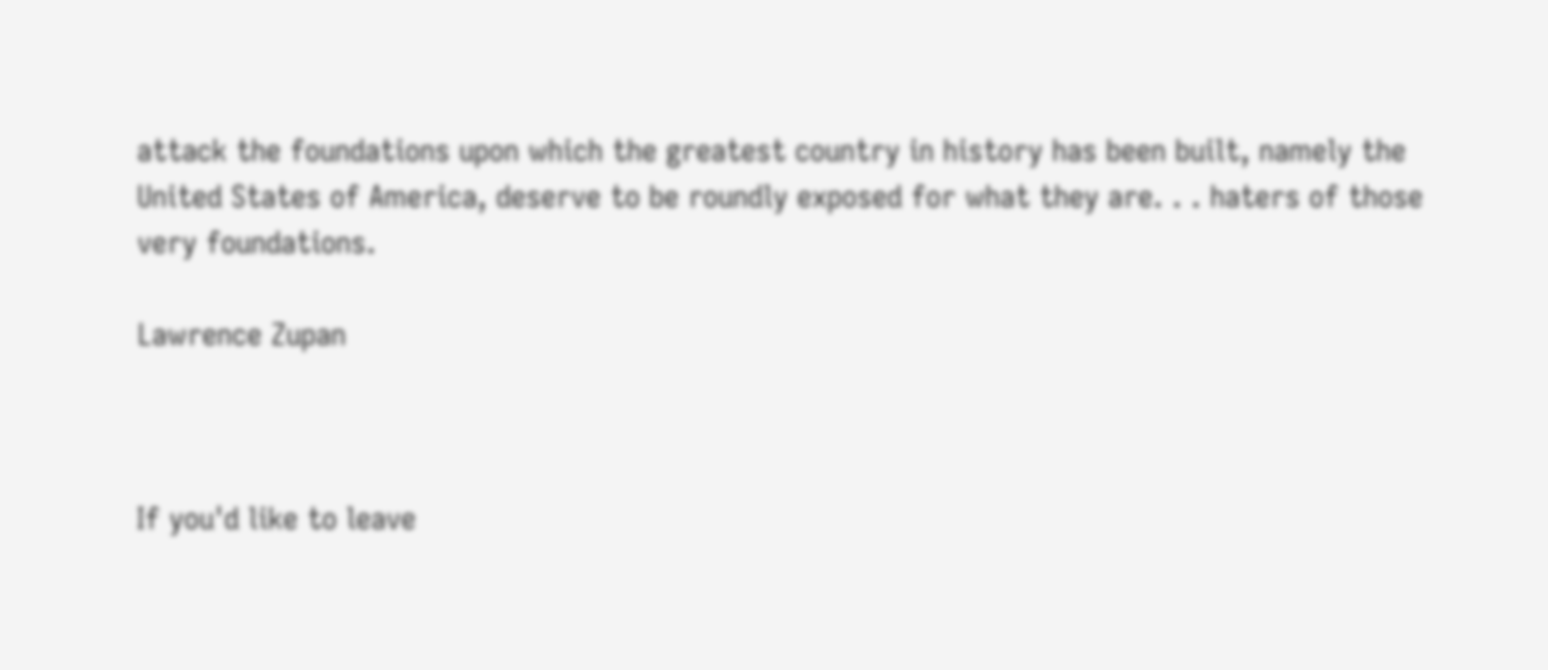attack the foundations upon which the greatest country in history has been built, namely the United States of America, deserve to be roundly exposed for what they are. . . haters of those very foundations.

Lawrence Zupan



If you'd like to leave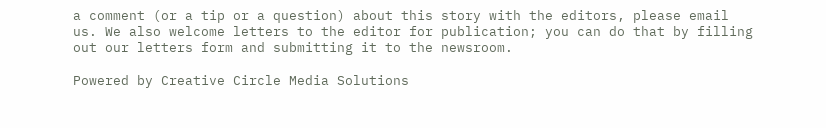a comment (or a tip or a question) about this story with the editors, please email us. We also welcome letters to the editor for publication; you can do that by filling out our letters form and submitting it to the newsroom.

Powered by Creative Circle Media Solutions